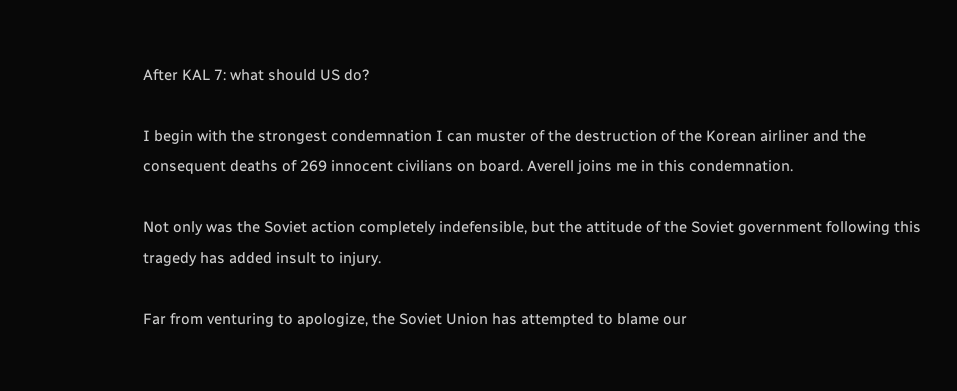After KAL 7: what should US do?

I begin with the strongest condemnation I can muster of the destruction of the Korean airliner and the consequent deaths of 269 innocent civilians on board. Averell joins me in this condemnation.

Not only was the Soviet action completely indefensible, but the attitude of the Soviet government following this tragedy has added insult to injury.

Far from venturing to apologize, the Soviet Union has attempted to blame our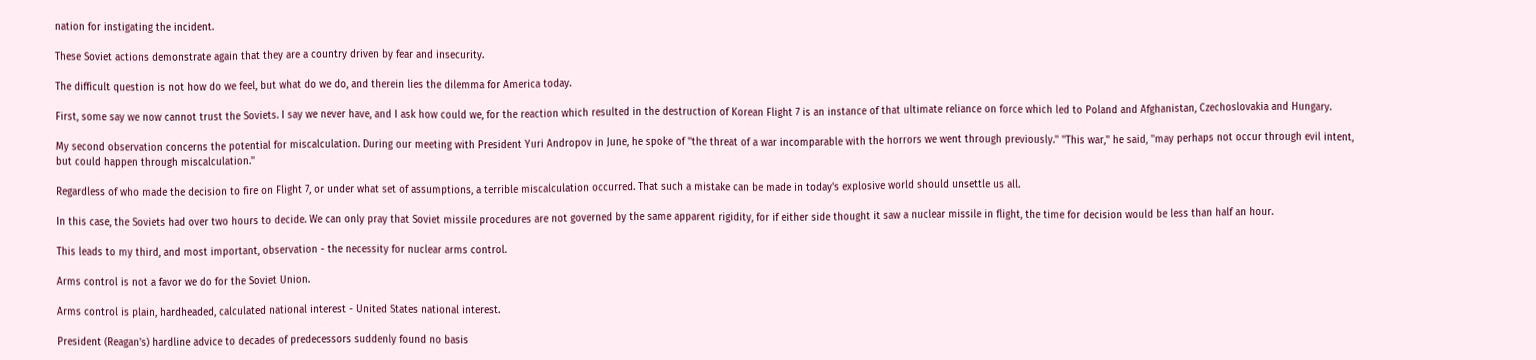nation for instigating the incident.

These Soviet actions demonstrate again that they are a country driven by fear and insecurity.

The difficult question is not how do we feel, but what do we do, and therein lies the dilemma for America today.

First, some say we now cannot trust the Soviets. I say we never have, and I ask how could we, for the reaction which resulted in the destruction of Korean Flight 7 is an instance of that ultimate reliance on force which led to Poland and Afghanistan, Czechoslovakia and Hungary.

My second observation concerns the potential for miscalculation. During our meeting with President Yuri Andropov in June, he spoke of ''the threat of a war incomparable with the horrors we went through previously.'' ''This war,'' he said, ''may perhaps not occur through evil intent, but could happen through miscalculation.''

Regardless of who made the decision to fire on Flight 7, or under what set of assumptions, a terrible miscalculation occurred. That such a mistake can be made in today's explosive world should unsettle us all.

In this case, the Soviets had over two hours to decide. We can only pray that Soviet missile procedures are not governed by the same apparent rigidity, for if either side thought it saw a nuclear missile in flight, the time for decision would be less than half an hour.

This leads to my third, and most important, observation - the necessity for nuclear arms control.

Arms control is not a favor we do for the Soviet Union.

Arms control is plain, hardheaded, calculated national interest - United States national interest.

President (Reagan's) hardline advice to decades of predecessors suddenly found no basis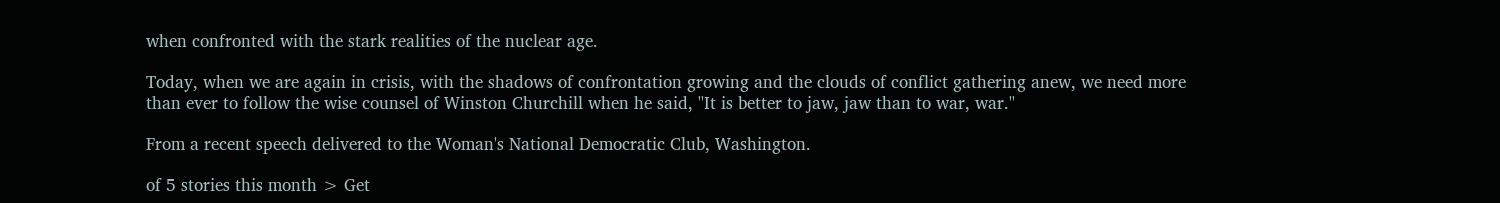when confronted with the stark realities of the nuclear age.

Today, when we are again in crisis, with the shadows of confrontation growing and the clouds of conflict gathering anew, we need more than ever to follow the wise counsel of Winston Churchill when he said, ''It is better to jaw, jaw than to war, war.''

From a recent speech delivered to the Woman's National Democratic Club, Washington.

of 5 stories this month > Get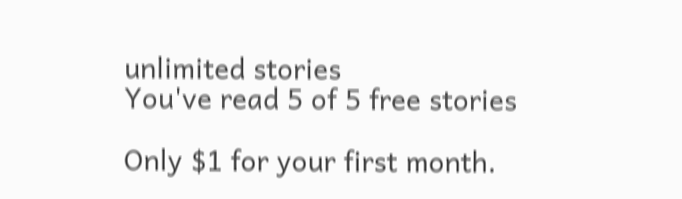unlimited stories
You've read 5 of 5 free stories

Only $1 for your first month.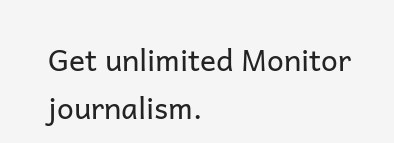Get unlimited Monitor journalism.